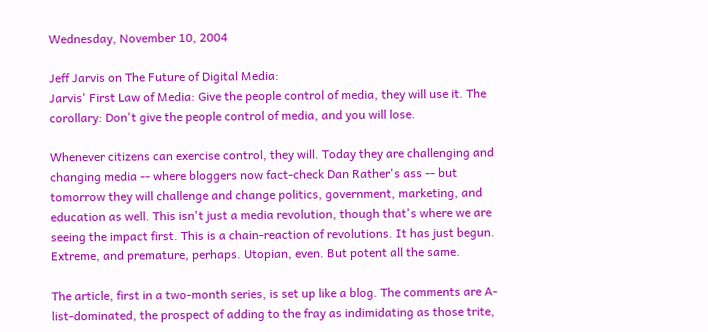Wednesday, November 10, 2004

Jeff Jarvis on The Future of Digital Media:
Jarvis' First Law of Media: Give the people control of media, they will use it. The corollary: Don't give the people control of media, and you will lose.

Whenever citizens can exercise control, they will. Today they are challenging and changing media -- where bloggers now fact-check Dan Rather's ass -- but tomorrow they will challenge and change politics, government, marketing, and education as well. This isn't just a media revolution, though that's where we are seeing the impact first. This is a chain-reaction of revolutions. It has just begun.
Extreme, and premature, perhaps. Utopian, even. But potent all the same.

The article, first in a two-month series, is set up like a blog. The comments are A-list-dominated, the prospect of adding to the fray as indimidating as those trite,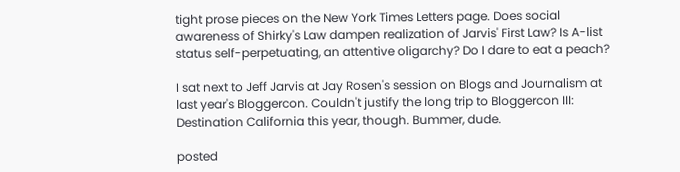tight prose pieces on the New York Times Letters page. Does social awareness of Shirky's Law dampen realization of Jarvis' First Law? Is A-list status self-perpetuating, an attentive oligarchy? Do I dare to eat a peach?

I sat next to Jeff Jarvis at Jay Rosen's session on Blogs and Journalism at last year's Bloggercon. Couldn't justify the long trip to Bloggercon III: Destination California this year, though. Bummer, dude.

posted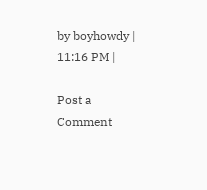by boyhowdy | 11:16 PM |

Post a Comment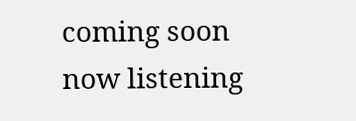coming soon
now listening